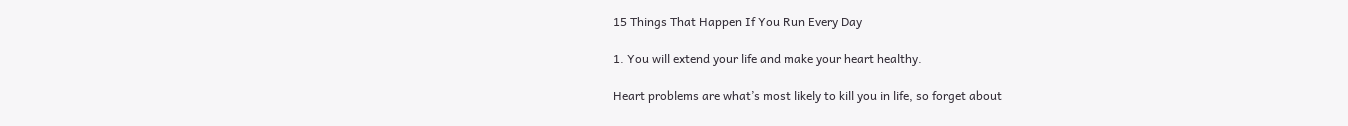15 Things That Happen If You Run Every Day

1. You will extend your life and make your heart healthy.

Heart problems are what’s most likely to kill you in life, so forget about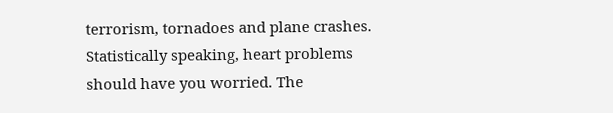terrorism, tornadoes and plane crashes. Statistically speaking, heart problems should have you worried. The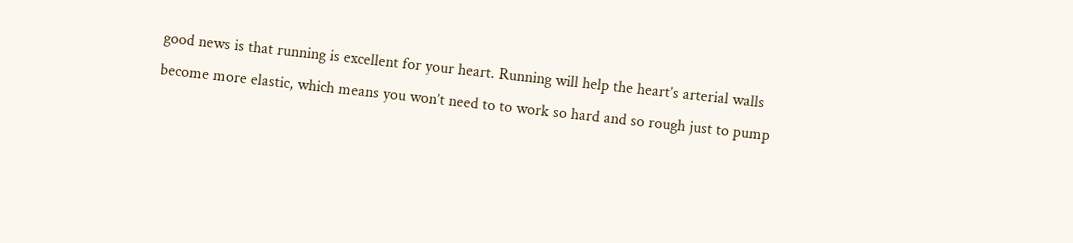good news is that running is excellent for your heart. Running will help the heart’s arterial walls become more elastic, which means you won’t need to to work so hard and so rough just to pump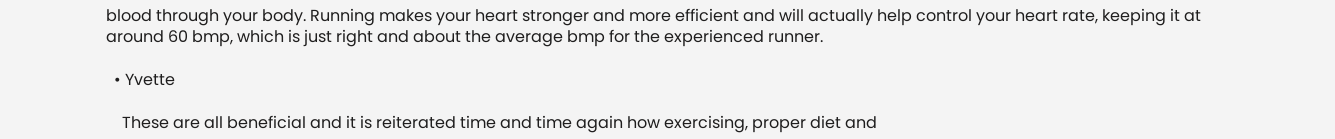blood through your body. Running makes your heart stronger and more efficient and will actually help control your heart rate, keeping it at around 60 bmp, which is just right and about the average bmp for the experienced runner.

  • Yvette

    These are all beneficial and it is reiterated time and time again how exercising, proper diet and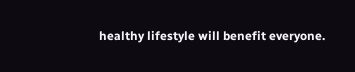healthy lifestyle will benefit everyone.